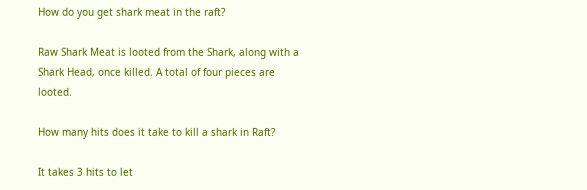How do you get shark meat in the raft?

Raw Shark Meat is looted from the Shark, along with a Shark Head, once killed. A total of four pieces are looted.

How many hits does it take to kill a shark in Raft?

It takes 3 hits to let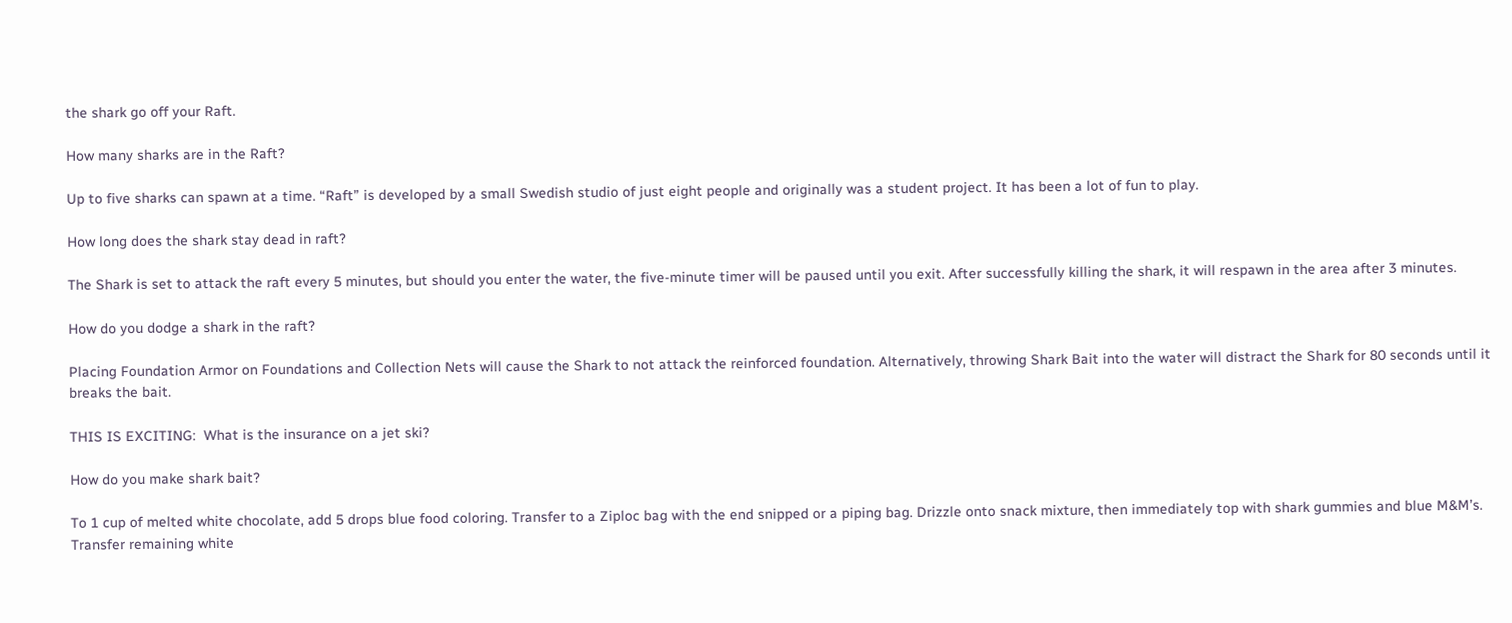the shark go off your Raft.

How many sharks are in the Raft?

Up to five sharks can spawn at a time. “Raft” is developed by a small Swedish studio of just eight people and originally was a student project. It has been a lot of fun to play.

How long does the shark stay dead in raft?

The Shark is set to attack the raft every 5 minutes, but should you enter the water, the five-minute timer will be paused until you exit. After successfully killing the shark, it will respawn in the area after 3 minutes.

How do you dodge a shark in the raft?

Placing Foundation Armor on Foundations and Collection Nets will cause the Shark to not attack the reinforced foundation. Alternatively, throwing Shark Bait into the water will distract the Shark for 80 seconds until it breaks the bait.

THIS IS EXCITING:  What is the insurance on a jet ski?

How do you make shark bait?

To 1 cup of melted white chocolate, add 5 drops blue food coloring. Transfer to a Ziploc bag with the end snipped or a piping bag. Drizzle onto snack mixture, then immediately top with shark gummies and blue M&M’s. Transfer remaining white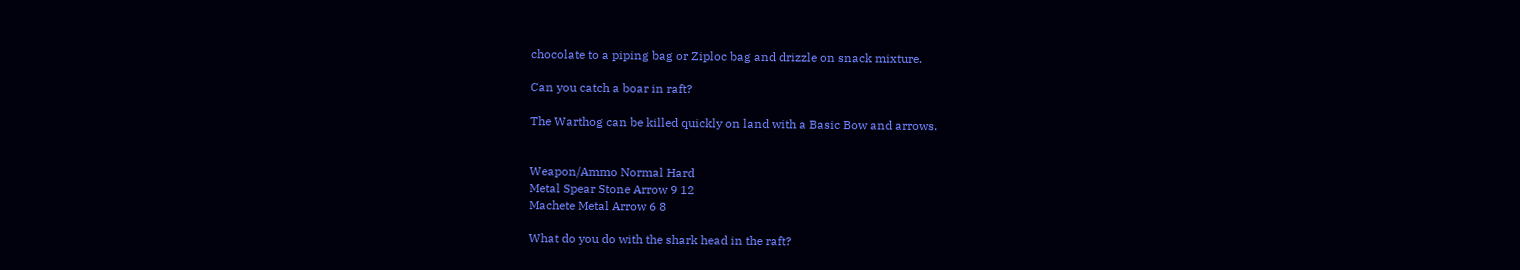chocolate to a piping bag or Ziploc bag and drizzle on snack mixture.

Can you catch a boar in raft?

The Warthog can be killed quickly on land with a Basic Bow and arrows.


Weapon/Ammo Normal Hard
Metal Spear Stone Arrow 9 12
Machete Metal Arrow 6 8

What do you do with the shark head in the raft?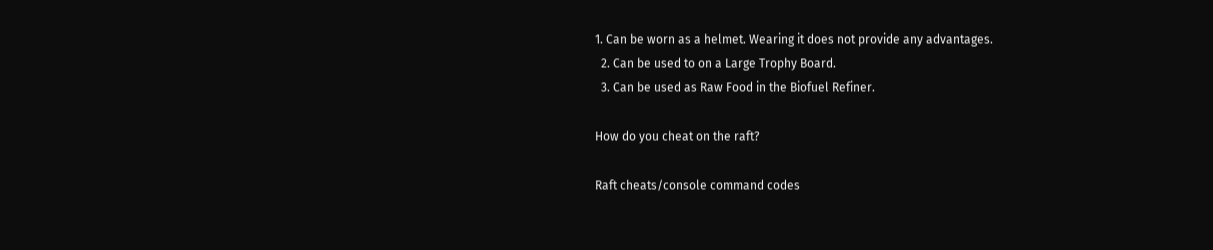1. Can be worn as a helmet. Wearing it does not provide any advantages.
  2. Can be used to on a Large Trophy Board.
  3. Can be used as Raw Food in the Biofuel Refiner.

How do you cheat on the raft?

Raft cheats/console command codes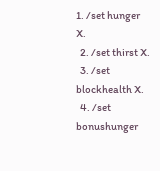1. /set hunger X.
  2. /set thirst X.
  3. /set blockhealth X.
  4. /set bonushunger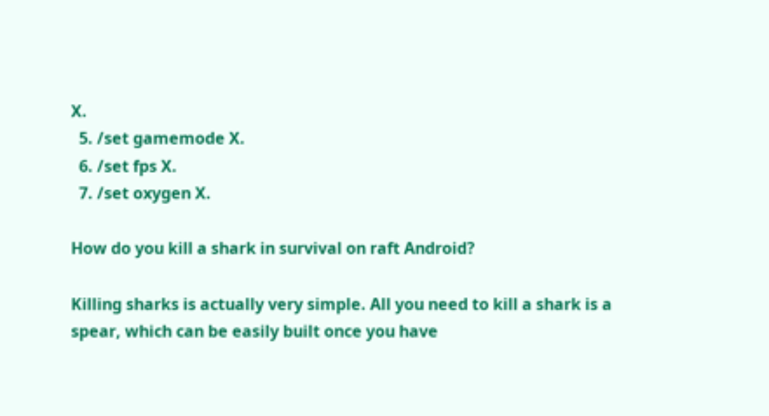X.
  5. /set gamemode X.
  6. /set fps X.
  7. /set oxygen X.

How do you kill a shark in survival on raft Android?

Killing sharks is actually very simple. All you need to kill a shark is a spear, which can be easily built once you have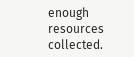enough resources collected.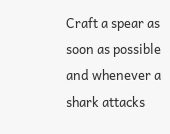Craft a spear as soon as possible and whenever a shark attacks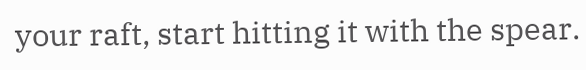your raft, start hitting it with the spear.